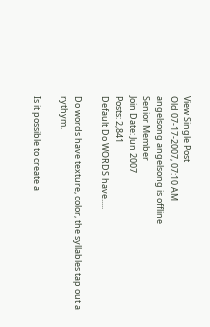View Single Post
Old 07-17-2007, 07:10 AM
angelsong angelsong is offline
Senior Member
Join Date: Jun 2007
Posts: 2,841
Default Do WORDS have.....

Do words have texture, color, the syllables tap out a rythym.

Is it possible to create a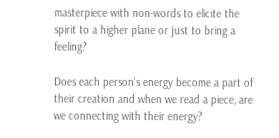masterpiece with non-words to elicite the spirit to a higher plane or just to bring a feeling?

Does each person's energy become a part of their creation and when we read a piece, are we connecting with their energy?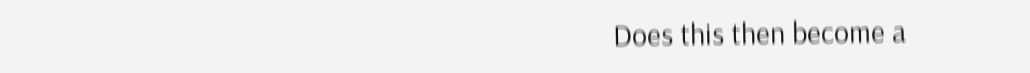Does this then become a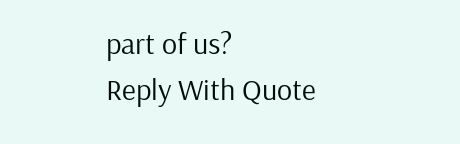part of us?
Reply With Quote